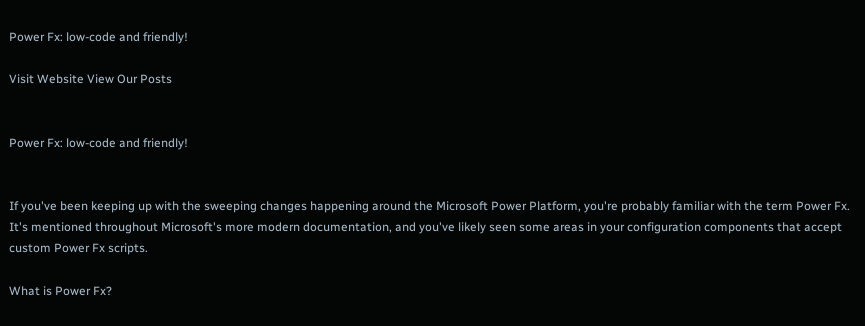Power Fx: low-code and friendly!

Visit Website View Our Posts


Power Fx: low-code and friendly!


If you've been keeping up with the sweeping changes happening around the Microsoft Power Platform, you're probably familiar with the term Power Fx.  It's mentioned throughout Microsoft's more modern documentation, and you've likely seen some areas in your configuration components that accept custom Power Fx scripts.

What is Power Fx?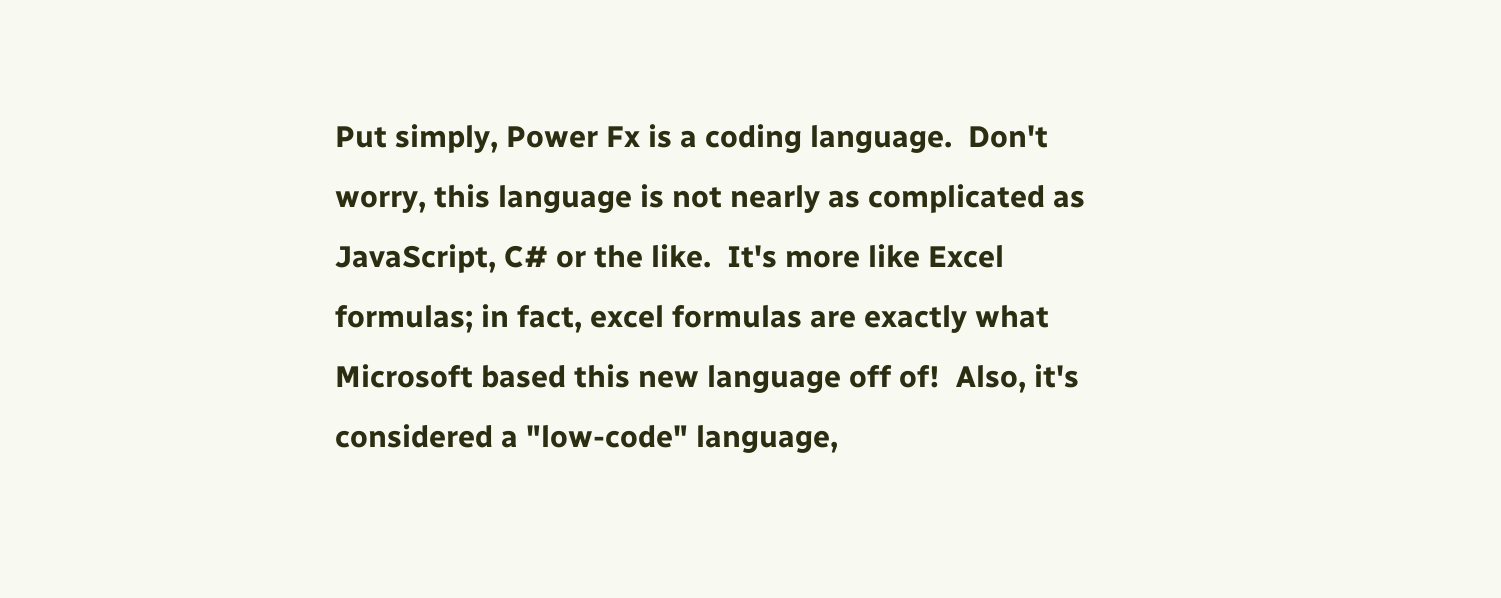Put simply, Power Fx is a coding language.  Don't worry, this language is not nearly as complicated as JavaScript, C# or the like.  It's more like Excel formulas; in fact, excel formulas are exactly what Microsoft based this new language off of!  Also, it's considered a "low-code" language,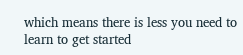which means there is less you need to learn to get started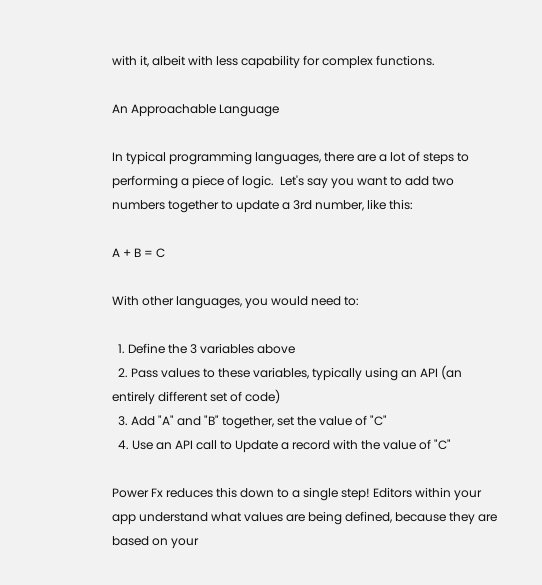with it, albeit with less capability for complex functions.

An Approachable Language

In typical programming languages, there are a lot of steps to performing a piece of logic.  Let's say you want to add two numbers together to update a 3rd number, like this:

A + B = C

With other languages, you would need to:

  1. Define the 3 variables above
  2. Pass values to these variables, typically using an API (an entirely different set of code)
  3. Add "A" and "B" together, set the value of "C"
  4. Use an API call to Update a record with the value of "C"

Power Fx reduces this down to a single step! Editors within your app understand what values are being defined, because they are based on your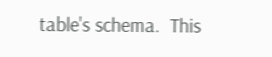table's schema.  This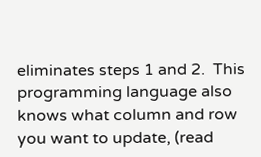eliminates steps 1 and 2.  This programming language also knows what column and row you want to update, (read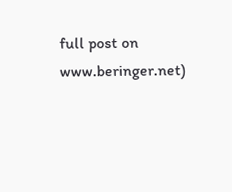full post on www.beringer.net)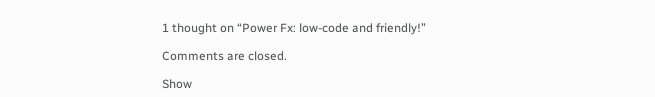1 thought on “Power Fx: low-code and friendly!”

Comments are closed.

Show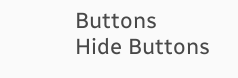Buttons
Hide Buttons